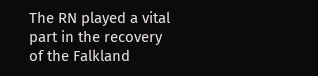The RN played a vital part in the recovery of the Falkland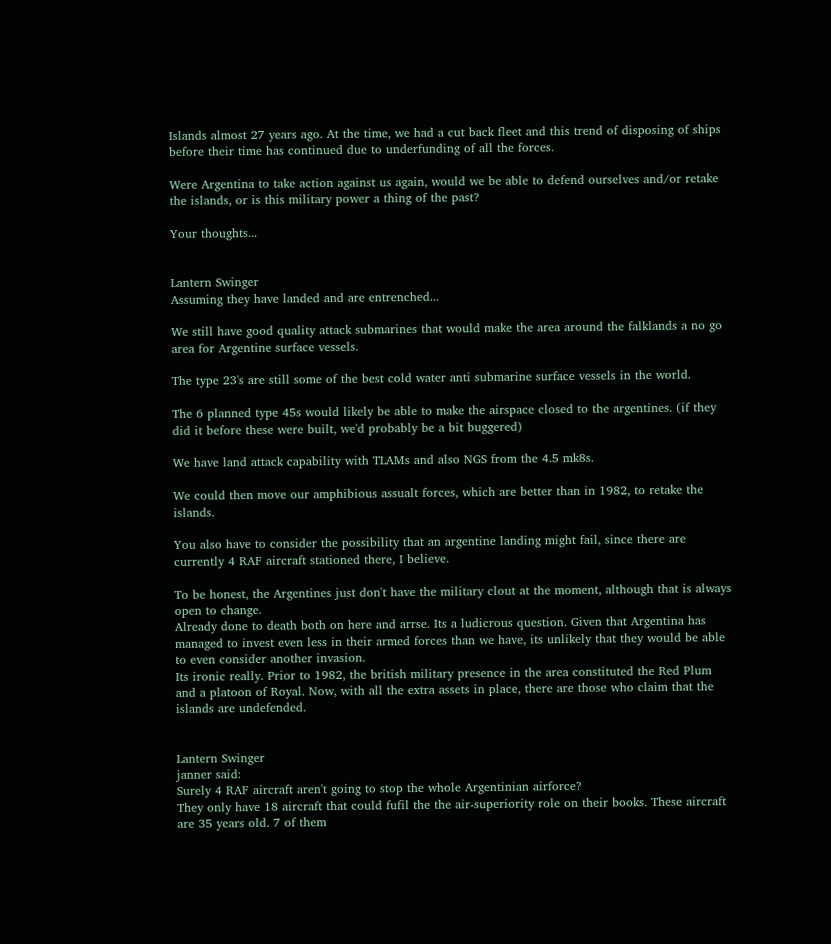Islands almost 27 years ago. At the time, we had a cut back fleet and this trend of disposing of ships before their time has continued due to underfunding of all the forces.

Were Argentina to take action against us again, would we be able to defend ourselves and/or retake the islands, or is this military power a thing of the past?

Your thoughts...


Lantern Swinger
Assuming they have landed and are entrenched...

We still have good quality attack submarines that would make the area around the falklands a no go area for Argentine surface vessels.

The type 23's are still some of the best cold water anti submarine surface vessels in the world.

The 6 planned type 45s would likely be able to make the airspace closed to the argentines. (if they did it before these were built, we'd probably be a bit buggered)

We have land attack capability with TLAMs and also NGS from the 4.5 mk8s.

We could then move our amphibious assualt forces, which are better than in 1982, to retake the islands.

You also have to consider the possibility that an argentine landing might fail, since there are currently 4 RAF aircraft stationed there, I believe.

To be honest, the Argentines just don't have the military clout at the moment, although that is always open to change.
Already done to death both on here and arrse. Its a ludicrous question. Given that Argentina has managed to invest even less in their armed forces than we have, its unlikely that they would be able to even consider another invasion.
Its ironic really. Prior to 1982, the british military presence in the area constituted the Red Plum and a platoon of Royal. Now, with all the extra assets in place, there are those who claim that the islands are undefended.


Lantern Swinger
janner said:
Surely 4 RAF aircraft aren't going to stop the whole Argentinian airforce?
They only have 18 aircraft that could fufil the the air-superiority role on their books. These aircraft are 35 years old. 7 of them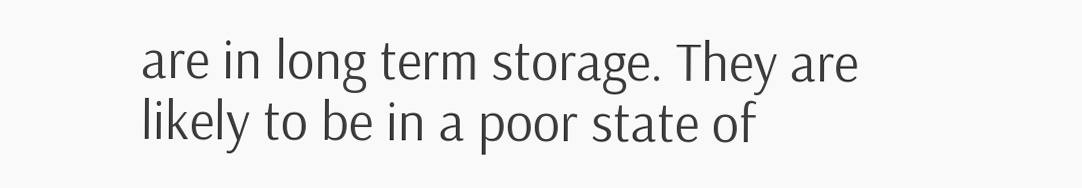are in long term storage. They are likely to be in a poor state of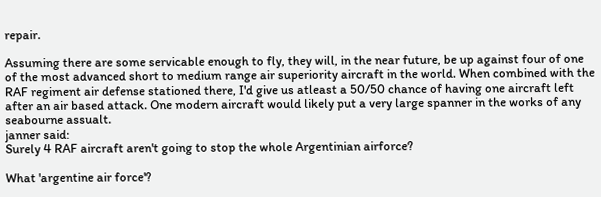repair.

Assuming there are some servicable enough to fly, they will, in the near future, be up against four of one of the most advanced short to medium range air superiority aircraft in the world. When combined with the RAF regiment air defense stationed there, I'd give us atleast a 50/50 chance of having one aircraft left after an air based attack. One modern aircraft would likely put a very large spanner in the works of any seabourne assualt.
janner said:
Surely 4 RAF aircraft aren't going to stop the whole Argentinian airforce?

What 'argentine air force'?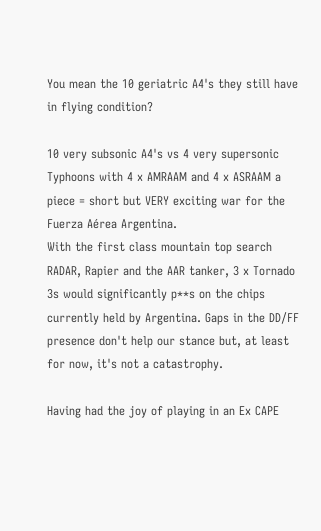You mean the 10 geriatric A4's they still have in flying condition?

10 very subsonic A4's vs 4 very supersonic Typhoons with 4 x AMRAAM and 4 x ASRAAM a piece = short but VERY exciting war for the Fuerza Aérea Argentina.
With the first class mountain top search RADAR, Rapier and the AAR tanker, 3 x Tornado 3s would significantly p**s on the chips currently held by Argentina. Gaps in the DD/FF presence don't help our stance but, at least for now, it's not a catastrophy.

Having had the joy of playing in an Ex CAPE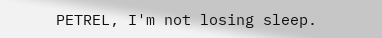PETREL, I'm not losing sleep.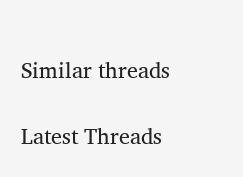Similar threads

Latest Threads